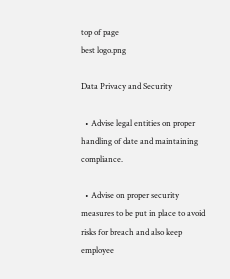top of page
best logo.png

Data Privacy and Security

  • Advise legal entities on proper handling of date and maintaining compliance.

  • Advise on proper security measures to be put in place to avoid risks for breach and also keep employee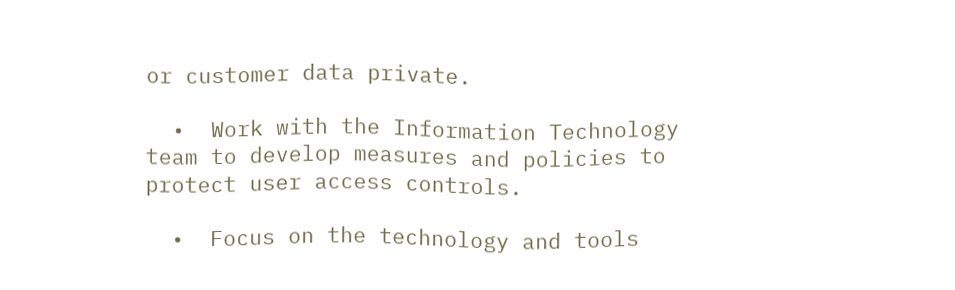or customer data private.

  •  Work with the Information Technology team to develop measures and policies to protect user access controls.

  •  Focus on the technology and tools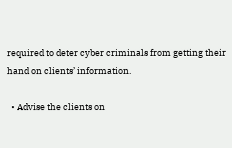required to deter cyber criminals from getting their hand on clients’ information.

  • Advise the clients on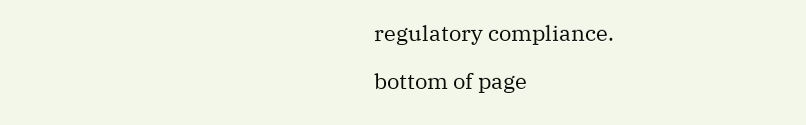regulatory compliance.

bottom of page